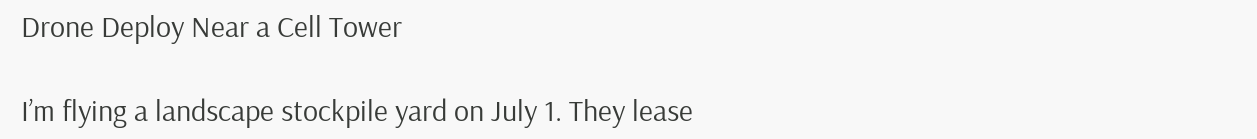Drone Deploy Near a Cell Tower

I’m flying a landscape stockpile yard on July 1. They lease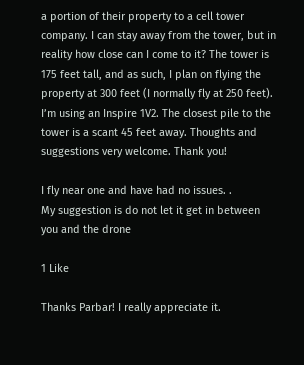a portion of their property to a cell tower company. I can stay away from the tower, but in reality how close can I come to it? The tower is 175 feet tall, and as such, I plan on flying the property at 300 feet (I normally fly at 250 feet). I’m using an Inspire 1V2. The closest pile to the tower is a scant 45 feet away. Thoughts and suggestions very welcome. Thank you!

I fly near one and have had no issues. .
My suggestion is do not let it get in between you and the drone

1 Like

Thanks Parbar! I really appreciate it.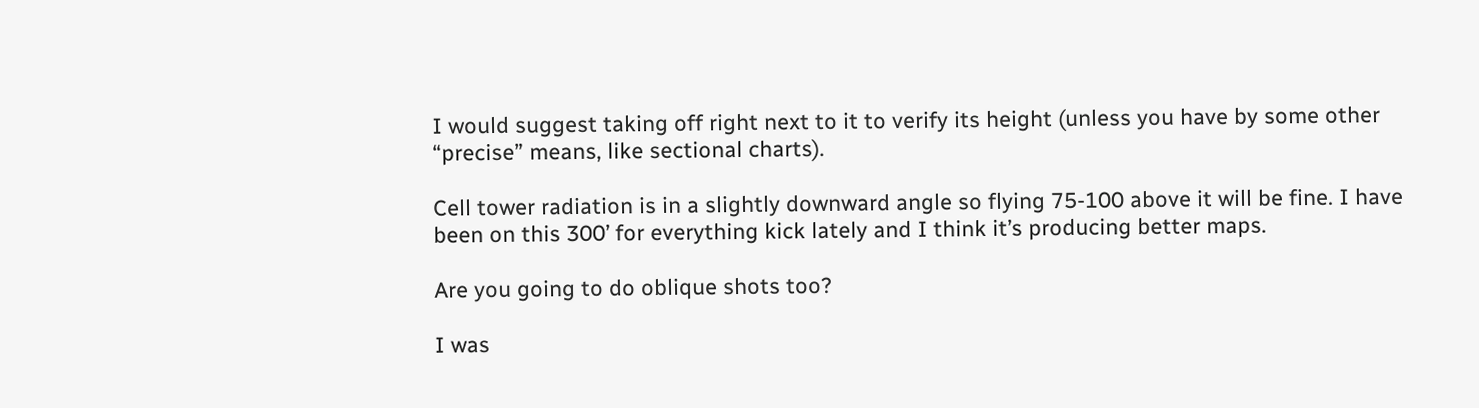I would suggest taking off right next to it to verify its height (unless you have by some other “precise” means, like sectional charts).

Cell tower radiation is in a slightly downward angle so flying 75-100 above it will be fine. I have been on this 300’ for everything kick lately and I think it’s producing better maps.

Are you going to do oblique shots too?

I was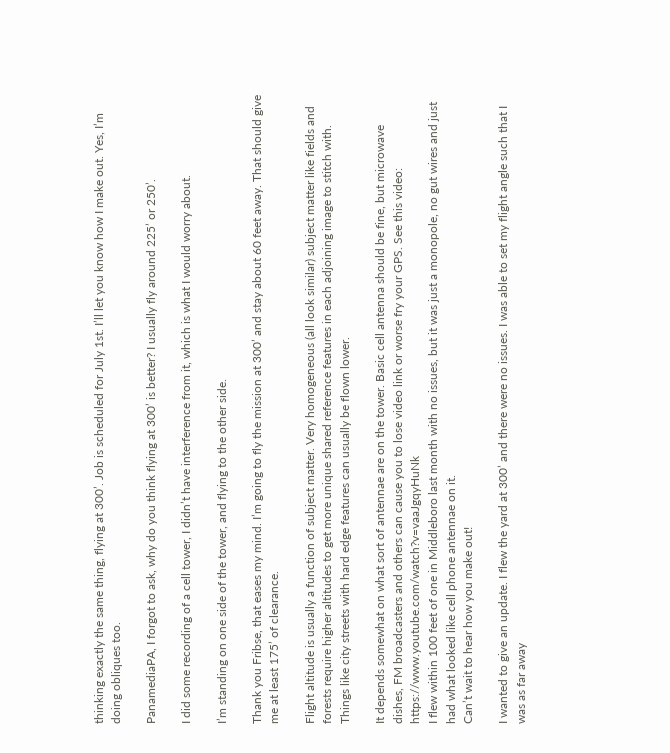thinking exactly the same thing, flying at 300’. Job is scheduled for July 1st. I’ll let you know how I make out. Yes, I’m doing obliques too.

PanamediaPA, I forgot to ask, why do you think flying at 300’ is better? I usually fly around 225’ or 250’.

I did some recording of a cell tower, I didn’t have interference from it, which is what I would worry about.

I’m standing on one side of the tower, and flying to the other side.

Thank you Fribse, that eases my mind. I’m going to fly the mission at 300’ and stay about 60 feet away. That should give me at least 175’ of clearance.

Flight altitude is usually a function of subject matter. Very homogeneous (all look similar) subject matter like fields and forests require higher altitudes to get more unique shared reference features in each adjoining image to stitch with. Things like city streets with hard edge features can usually be flown lower.

It depends somewhat on what sort of antennae are on the tower. Basic cell antenna should be fine, but microwave dishes, FM broadcasters and others can cause you to lose video link or worse fry your GPS. See this video: https://www.youtube.com/watch?v=vaaJgqyHuNk
I flew within 100 feet of one in Middleboro last month with no issues, but it was just a monopole, no gut wires and just had what looked like cell phone antennae on it.
Can’t wait to hear how you make out!

I wanted to give an update. I flew the yard at 300’ and there were no issues. I was able to set my flight angle such that I was as far away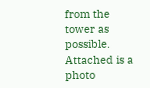from the tower as possible. Attached is a photo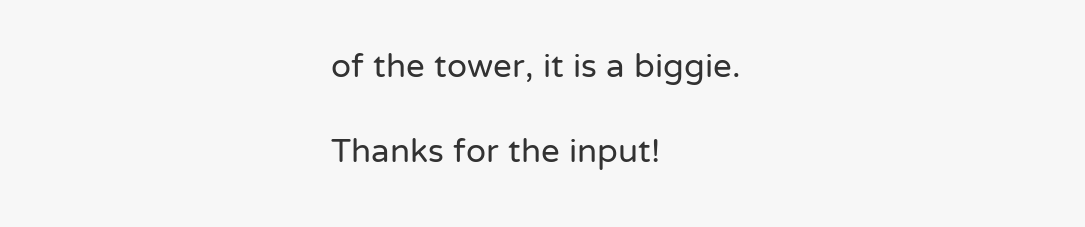of the tower, it is a biggie.

Thanks for the input!